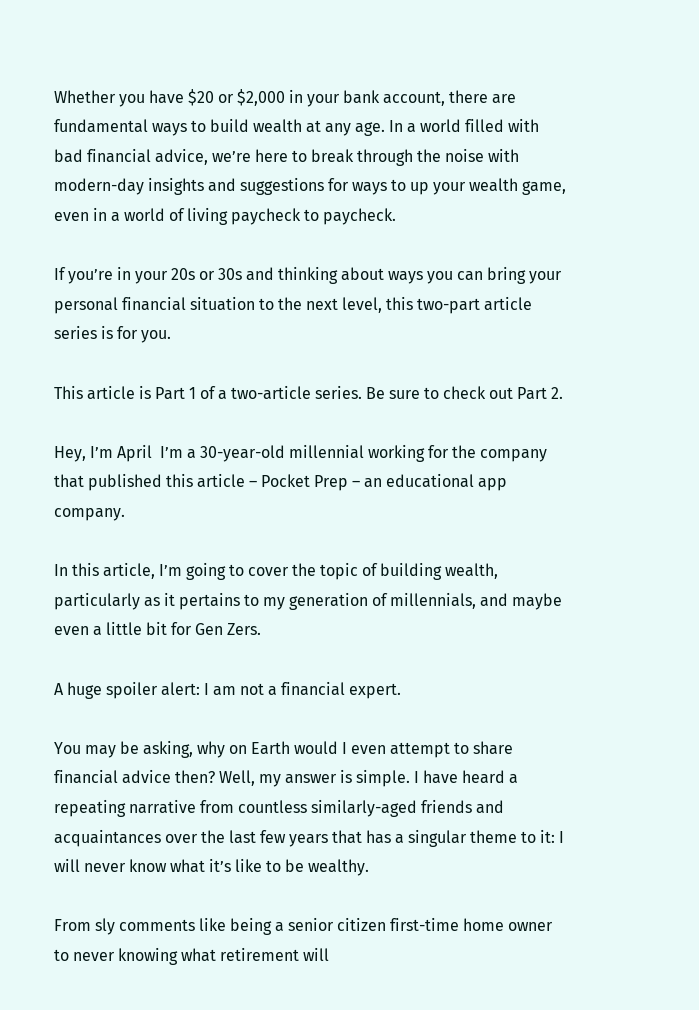Whether you have $20 or $2,000 in your bank account, there are fundamental ways to build wealth at any age. In a world filled with bad financial advice, we’re here to break through the noise with modern-day insights and suggestions for ways to up your wealth game, even in a world of living paycheck to paycheck.

If you’re in your 20s or 30s and thinking about ways you can bring your personal financial situation to the next level, this two-part article series is for you.

This article is Part 1 of a two-article series. Be sure to check out Part 2.

Hey, I’m April  I’m a 30-year-old millennial working for the company that published this article – Pocket Prep – an educational app company.

In this article, I’m going to cover the topic of building wealth, particularly as it pertains to my generation of millennials, and maybe even a little bit for Gen Zers.

A huge spoiler alert: I am not a financial expert.

You may be asking, why on Earth would I even attempt to share financial advice then? Well, my answer is simple. I have heard a repeating narrative from countless similarly-aged friends and acquaintances over the last few years that has a singular theme to it: I will never know what it’s like to be wealthy.

From sly comments like being a senior citizen first-time home owner to never knowing what retirement will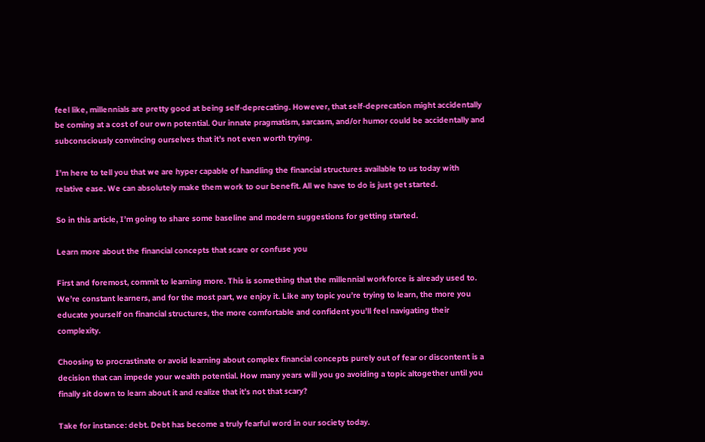feel like, millennials are pretty good at being self-deprecating. However, that self-deprecation might accidentally be coming at a cost of our own potential. Our innate pragmatism, sarcasm, and/or humor could be accidentally and subconsciously convincing ourselves that it’s not even worth trying.

I’m here to tell you that we are hyper capable of handling the financial structures available to us today with relative ease. We can absolutely make them work to our benefit. All we have to do is just get started.

So in this article, I’m going to share some baseline and modern suggestions for getting started.

Learn more about the financial concepts that scare or confuse you

First and foremost, commit to learning more. This is something that the millennial workforce is already used to. We’re constant learners, and for the most part, we enjoy it. Like any topic you’re trying to learn, the more you educate yourself on financial structures, the more comfortable and confident you’ll feel navigating their complexity.

Choosing to procrastinate or avoid learning about complex financial concepts purely out of fear or discontent is a decision that can impede your wealth potential. How many years will you go avoiding a topic altogether until you finally sit down to learn about it and realize that it’s not that scary?

Take for instance: debt. Debt has become a truly fearful word in our society today.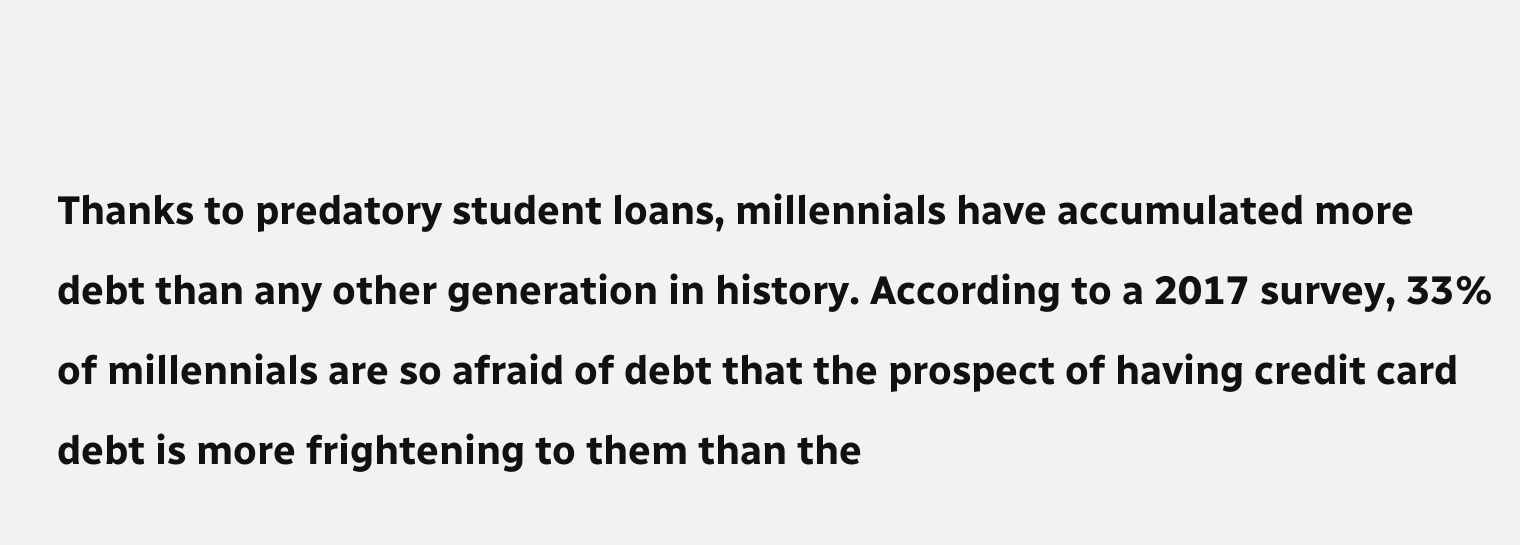Thanks to predatory student loans, millennials have accumulated more debt than any other generation in history. According to a 2017 survey, 33% of millennials are so afraid of debt that the prospect of having credit card debt is more frightening to them than the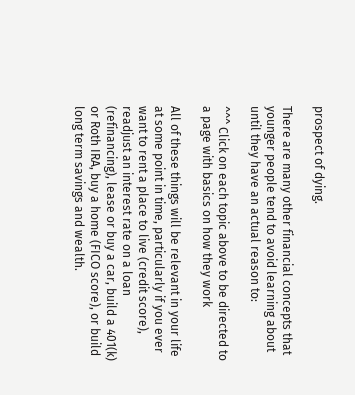prospect of dying.

There are many other financial concepts that younger people tend to avoid learning about until they have an actual reason to:

^^^ Click on each topic above to be directed to a page with basics on how they work

All of these things will be relevant in your life at some point in time, particularly if you ever want to rent a place to live (credit score), readjust an interest rate on a loan (refinancing), lease or buy a car, build a 401(k) or Roth IRA, buy a home (FICO score), or build long term savings and wealth.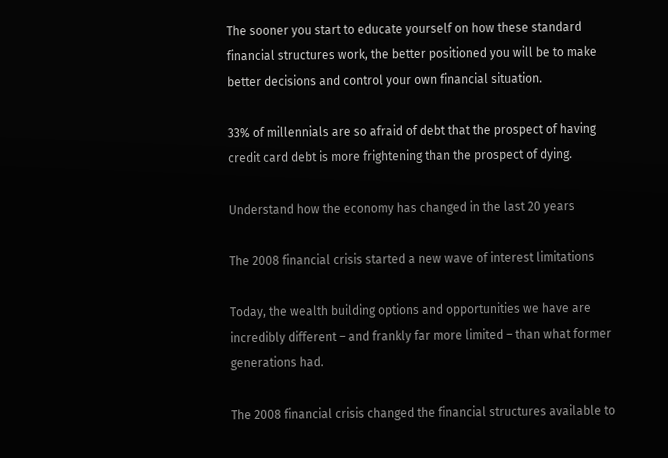The sooner you start to educate yourself on how these standard financial structures work, the better positioned you will be to make better decisions and control your own financial situation.

33% of millennials are so afraid of debt that the prospect of having credit card debt is more frightening than the prospect of dying.

Understand how the economy has changed in the last 20 years

The 2008 financial crisis started a new wave of interest limitations

Today, the wealth building options and opportunities we have are incredibly different – and frankly far more limited – than what former generations had.

The 2008 financial crisis changed the financial structures available to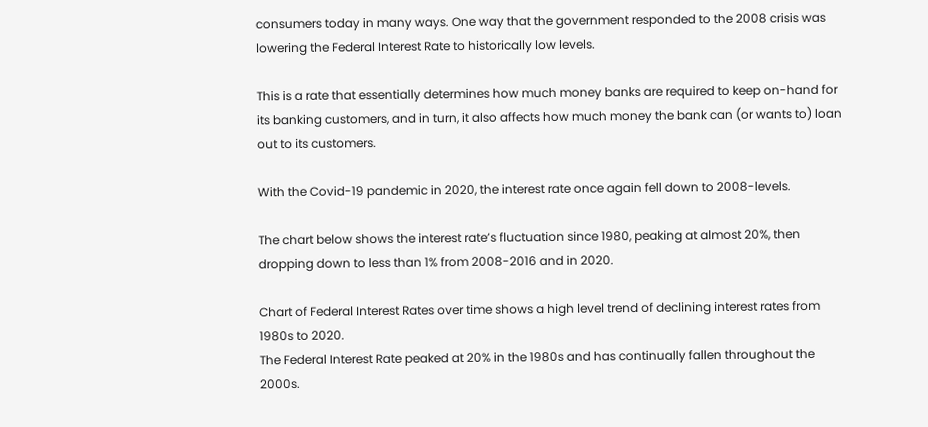consumers today in many ways. One way that the government responded to the 2008 crisis was lowering the Federal Interest Rate to historically low levels.

This is a rate that essentially determines how much money banks are required to keep on-hand for its banking customers, and in turn, it also affects how much money the bank can (or wants to) loan out to its customers.

With the Covid-19 pandemic in 2020, the interest rate once again fell down to 2008-levels.

The chart below shows the interest rate’s fluctuation since 1980, peaking at almost 20%, then dropping down to less than 1% from 2008-2016 and in 2020.

Chart of Federal Interest Rates over time shows a high level trend of declining interest rates from 1980s to 2020.
The Federal Interest Rate peaked at 20% in the 1980s and has continually fallen throughout the 2000s.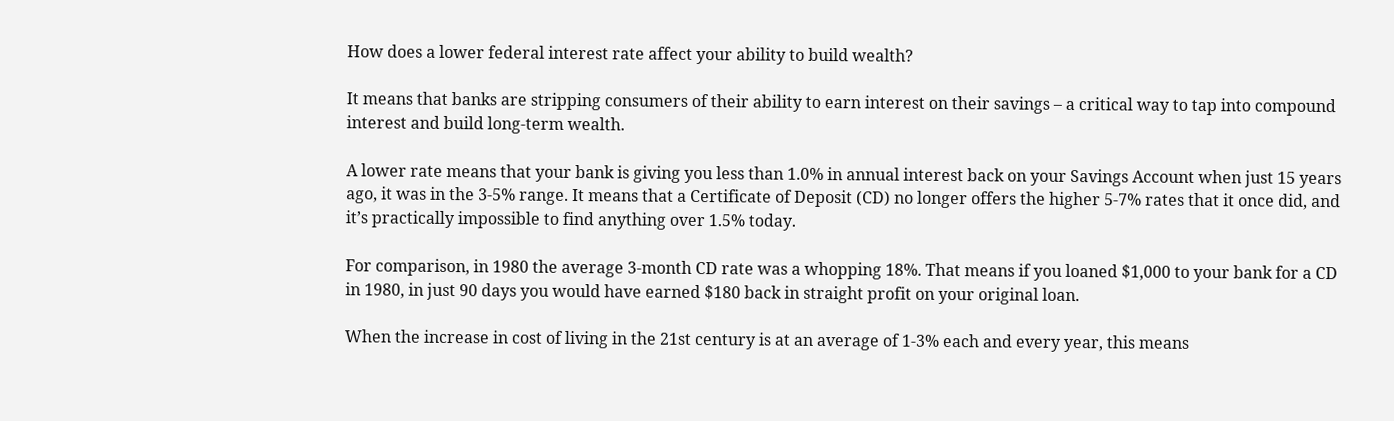How does a lower federal interest rate affect your ability to build wealth?

It means that banks are stripping consumers of their ability to earn interest on their savings – a critical way to tap into compound interest and build long-term wealth.

A lower rate means that your bank is giving you less than 1.0% in annual interest back on your Savings Account when just 15 years ago, it was in the 3-5% range. It means that a Certificate of Deposit (CD) no longer offers the higher 5-7% rates that it once did, and it’s practically impossible to find anything over 1.5% today.

For comparison, in 1980 the average 3-month CD rate was a whopping 18%. That means if you loaned $1,000 to your bank for a CD in 1980, in just 90 days you would have earned $180 back in straight profit on your original loan.

When the increase in cost of living in the 21st century is at an average of 1-3% each and every year, this means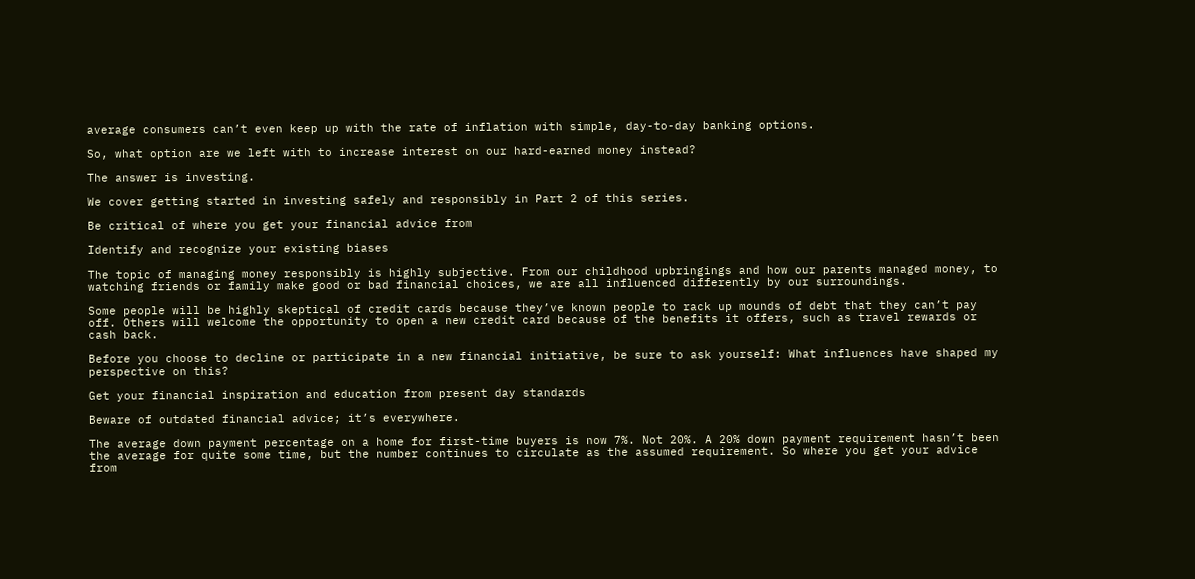average consumers can’t even keep up with the rate of inflation with simple, day-to-day banking options.

So, what option are we left with to increase interest on our hard-earned money instead?

The answer is investing.

We cover getting started in investing safely and responsibly in Part 2 of this series.

Be critical of where you get your financial advice from

Identify and recognize your existing biases

The topic of managing money responsibly is highly subjective. From our childhood upbringings and how our parents managed money, to watching friends or family make good or bad financial choices, we are all influenced differently by our surroundings.

Some people will be highly skeptical of credit cards because they’ve known people to rack up mounds of debt that they can’t pay off. Others will welcome the opportunity to open a new credit card because of the benefits it offers, such as travel rewards or cash back.

Before you choose to decline or participate in a new financial initiative, be sure to ask yourself: What influences have shaped my perspective on this?

Get your financial inspiration and education from present day standards

Beware of outdated financial advice; it’s everywhere.

The average down payment percentage on a home for first-time buyers is now 7%. Not 20%. A 20% down payment requirement hasn’t been the average for quite some time, but the number continues to circulate as the assumed requirement. So where you get your advice from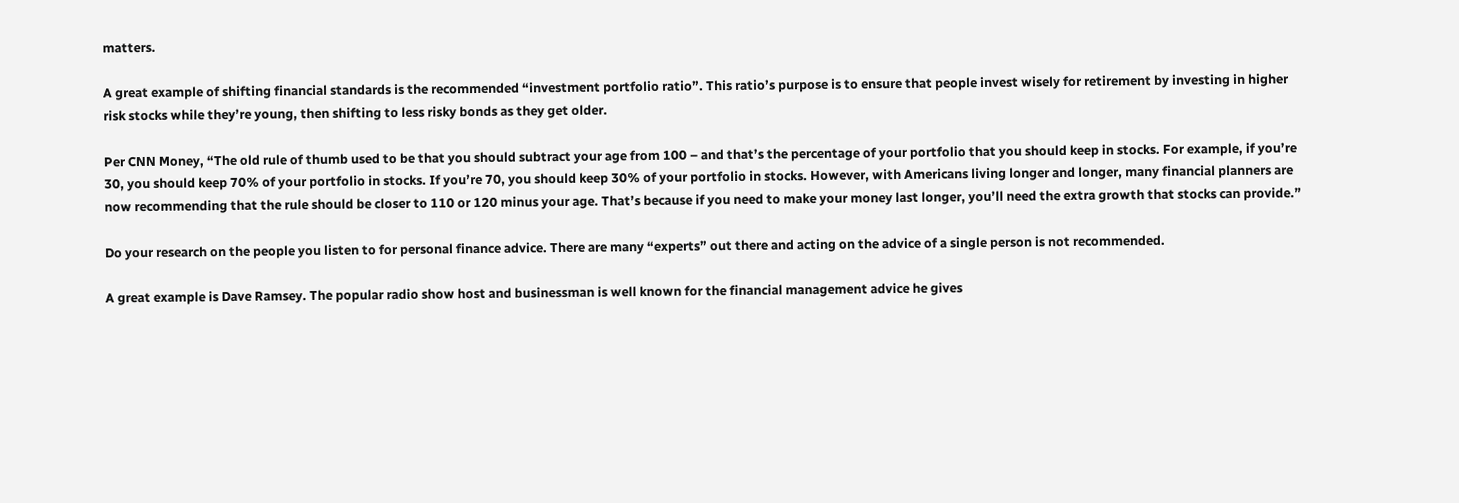matters.

A great example of shifting financial standards is the recommended “investment portfolio ratio”. This ratio’s purpose is to ensure that people invest wisely for retirement by investing in higher risk stocks while they’re young, then shifting to less risky bonds as they get older.

Per CNN Money, “The old rule of thumb used to be that you should subtract your age from 100 – and that’s the percentage of your portfolio that you should keep in stocks. For example, if you’re 30, you should keep 70% of your portfolio in stocks. If you’re 70, you should keep 30% of your portfolio in stocks. However, with Americans living longer and longer, many financial planners are now recommending that the rule should be closer to 110 or 120 minus your age. That’s because if you need to make your money last longer, you’ll need the extra growth that stocks can provide.”

Do your research on the people you listen to for personal finance advice. There are many “experts” out there and acting on the advice of a single person is not recommended.

A great example is Dave Ramsey. The popular radio show host and businessman is well known for the financial management advice he gives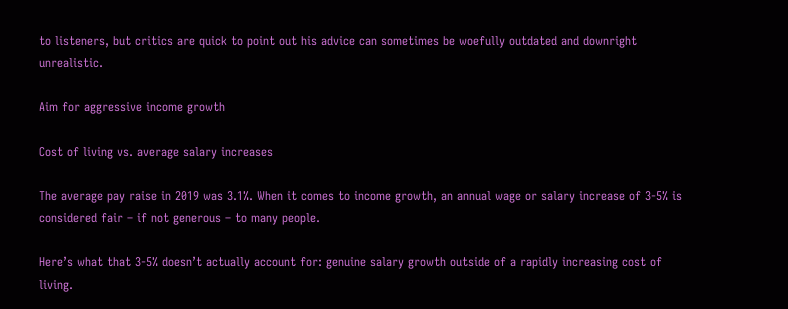to listeners, but critics are quick to point out his advice can sometimes be woefully outdated and downright unrealistic.

Aim for aggressive income growth

Cost of living vs. average salary increases

The average pay raise in 2019 was 3.1%. When it comes to income growth, an annual wage or salary increase of 3-5% is considered fair – if not generous – to many people.

Here’s what that 3-5% doesn’t actually account for: genuine salary growth outside of a rapidly increasing cost of living.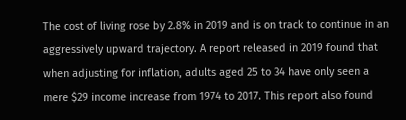The cost of living rose by 2.8% in 2019 and is on track to continue in an aggressively upward trajectory. A report released in 2019 found that when adjusting for inflation, adults aged 25 to 34 have only seen a mere $29 income increase from 1974 to 2017. This report also found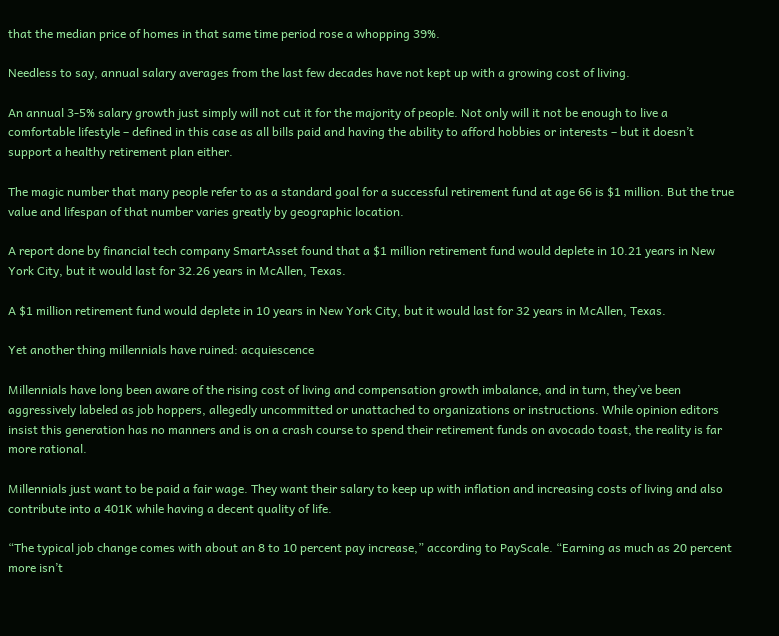that the median price of homes in that same time period rose a whopping 39%.

Needless to say, annual salary averages from the last few decades have not kept up with a growing cost of living.

An annual 3-5% salary growth just simply will not cut it for the majority of people. Not only will it not be enough to live a comfortable lifestyle – defined in this case as all bills paid and having the ability to afford hobbies or interests – but it doesn’t support a healthy retirement plan either.

The magic number that many people refer to as a standard goal for a successful retirement fund at age 66 is $1 million. But the true value and lifespan of that number varies greatly by geographic location.

A report done by financial tech company SmartAsset found that a $1 million retirement fund would deplete in 10.21 years in New York City, but it would last for 32.26 years in McAllen, Texas.

A $1 million retirement fund would deplete in 10 years in New York City, but it would last for 32 years in McAllen, Texas.

Yet another thing millennials have ruined: acquiescence

Millennials have long been aware of the rising cost of living and compensation growth imbalance, and in turn, they’ve been aggressively labeled as job hoppers, allegedly uncommitted or unattached to organizations or instructions. While opinion editors insist this generation has no manners and is on a crash course to spend their retirement funds on avocado toast, the reality is far more rational.

Millennials just want to be paid a fair wage. They want their salary to keep up with inflation and increasing costs of living and also contribute into a 401K while having a decent quality of life.

“The typical job change comes with about an 8 to 10 percent pay increase,” according to PayScale. “Earning as much as 20 percent more isn’t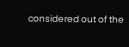considered out of the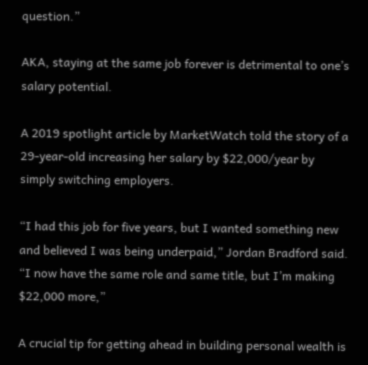question.”

AKA, staying at the same job forever is detrimental to one’s salary potential.

A 2019 spotlight article by MarketWatch told the story of a 29-year-old increasing her salary by $22,000/year by simply switching employers.

“I had this job for five years, but I wanted something new and believed I was being underpaid,” Jordan Bradford said. “I now have the same role and same title, but I’m making $22,000 more,”

A crucial tip for getting ahead in building personal wealth is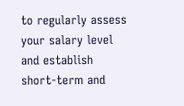to regularly assess your salary level and establish short-term and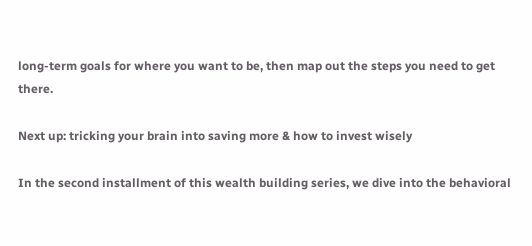long-term goals for where you want to be, then map out the steps you need to get there.

Next up: tricking your brain into saving more & how to invest wisely

In the second installment of this wealth building series, we dive into the behavioral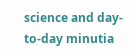science and day-to-day minutia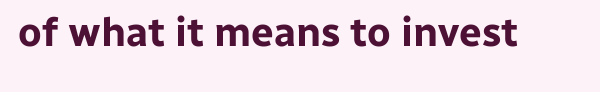of what it means to invest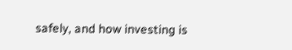safely, and how investing is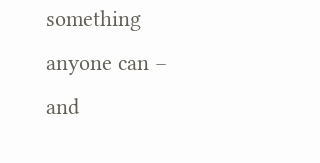something anyone can – and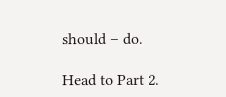should – do.

Head to Part 2.